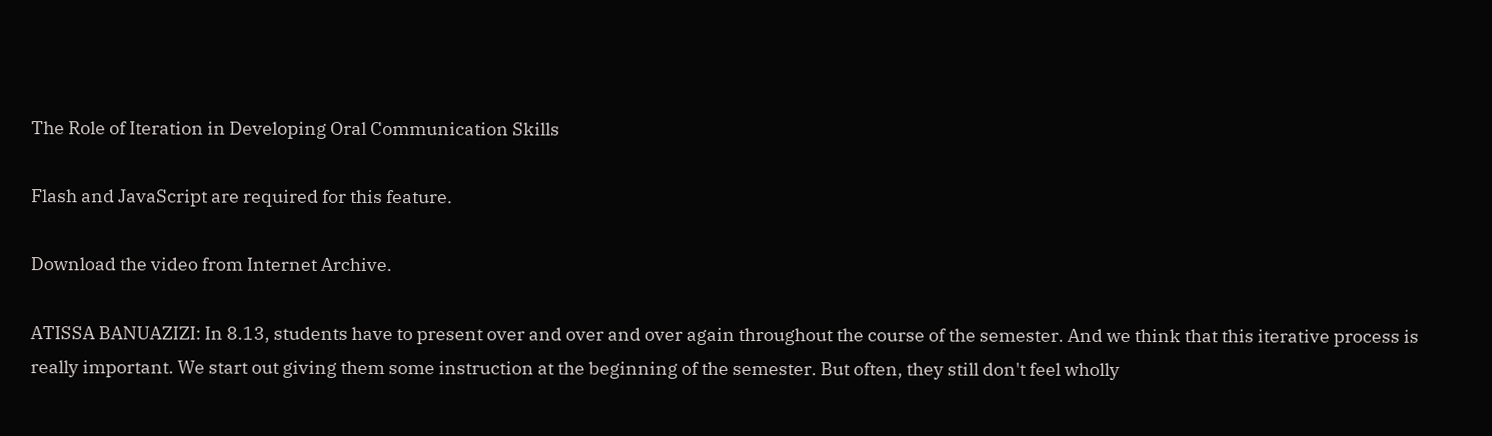The Role of Iteration in Developing Oral Communication Skills

Flash and JavaScript are required for this feature.

Download the video from Internet Archive.

ATISSA BANUAZIZI: In 8.13, students have to present over and over and over again throughout the course of the semester. And we think that this iterative process is really important. We start out giving them some instruction at the beginning of the semester. But often, they still don't feel wholly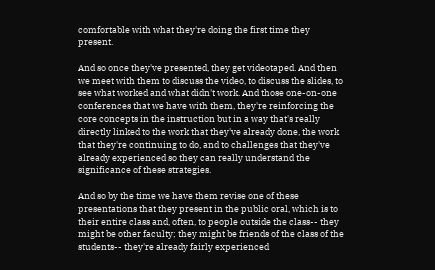comfortable with what they're doing the first time they present.

And so once they've presented, they get videotaped. And then we meet with them to discuss the video, to discuss the slides, to see what worked and what didn't work. And those one-on-one conferences that we have with them, they're reinforcing the core concepts in the instruction but in a way that's really directly linked to the work that they've already done, the work that they're continuing to do, and to challenges that they've already experienced so they can really understand the significance of these strategies.

And so by the time we have them revise one of these presentations that they present in the public oral, which is to their entire class and, often, to people outside the class-- they might be other faculty; they might be friends of the class of the students-- they're already fairly experienced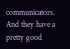communicators. And they have a pretty good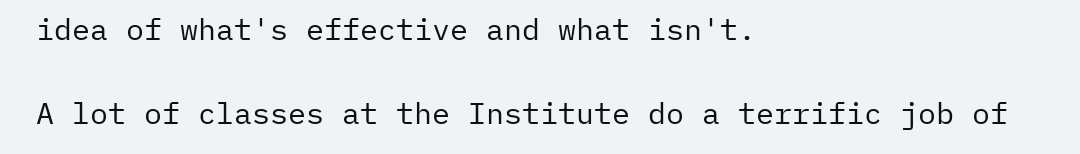idea of what's effective and what isn't.

A lot of classes at the Institute do a terrific job of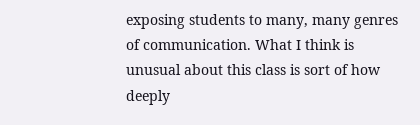exposing students to many, many genres of communication. What I think is unusual about this class is sort of how deeply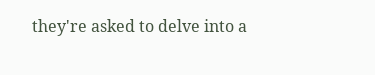they're asked to delve into a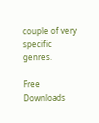couple of very specific genres.

Free Downloads